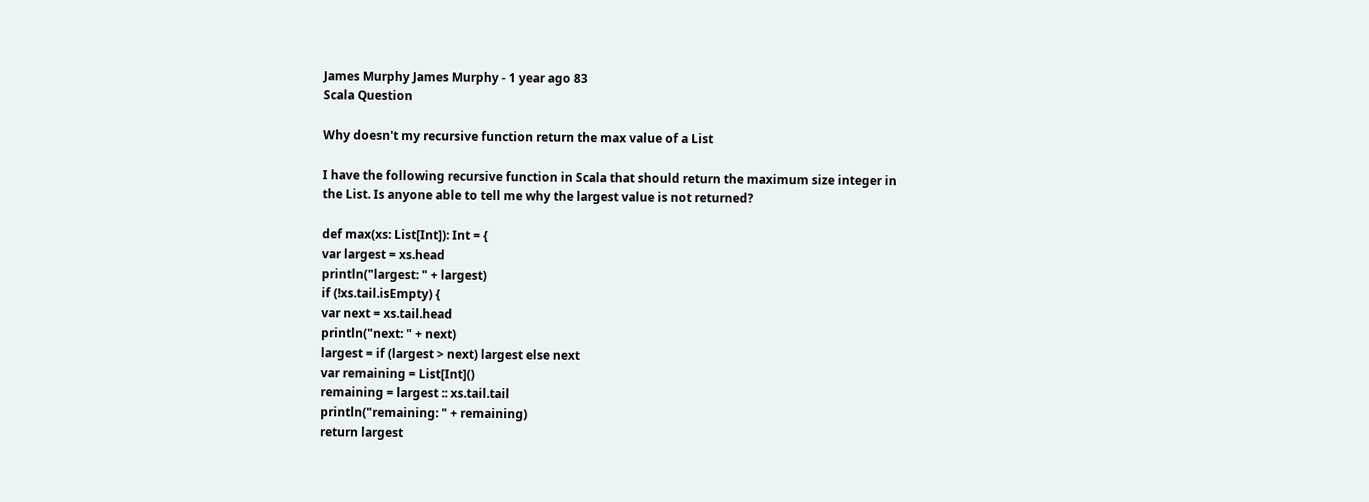James Murphy James Murphy - 1 year ago 83
Scala Question

Why doesn't my recursive function return the max value of a List

I have the following recursive function in Scala that should return the maximum size integer in the List. Is anyone able to tell me why the largest value is not returned?

def max(xs: List[Int]): Int = {
var largest = xs.head
println("largest: " + largest)
if (!xs.tail.isEmpty) {
var next = xs.tail.head
println("next: " + next)
largest = if (largest > next) largest else next
var remaining = List[Int]()
remaining = largest :: xs.tail.tail
println("remaining: " + remaining)
return largest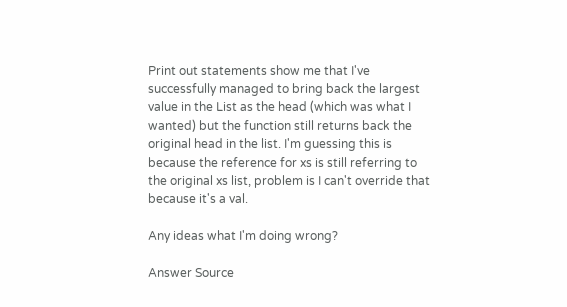Print out statements show me that I've successfully managed to bring back the largest value in the List as the head (which was what I wanted) but the function still returns back the original head in the list. I'm guessing this is because the reference for xs is still referring to the original xs list, problem is I can't override that because it's a val.

Any ideas what I'm doing wrong?

Answer Source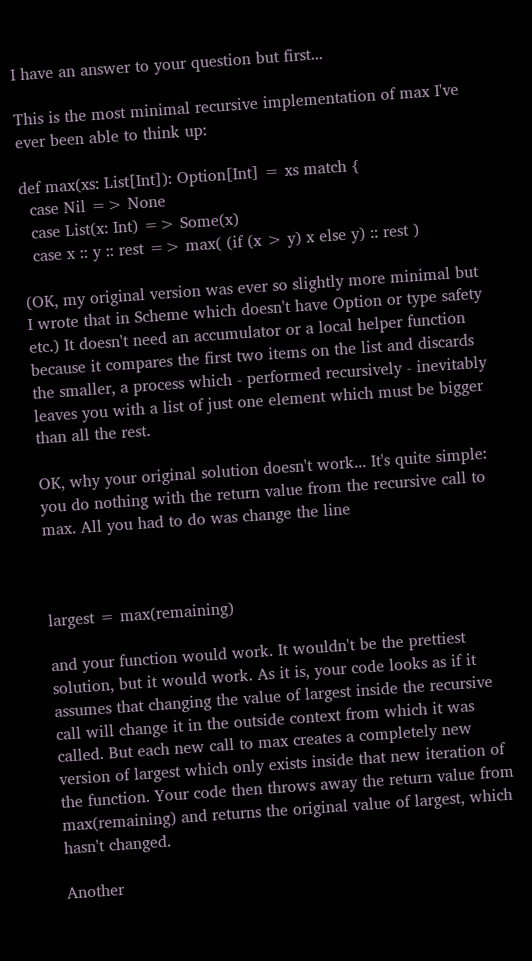I have an answer to your question but first...

This is the most minimal recursive implementation of max I've ever been able to think up:

def max(xs: List[Int]): Option[Int] = xs match {
  case Nil => None
  case List(x: Int) => Some(x)
  case x :: y :: rest => max( (if (x > y) x else y) :: rest )

(OK, my original version was ever so slightly more minimal but I wrote that in Scheme which doesn't have Option or type safety etc.) It doesn't need an accumulator or a local helper function because it compares the first two items on the list and discards the smaller, a process which - performed recursively - inevitably leaves you with a list of just one element which must be bigger than all the rest.

OK, why your original solution doesn't work... It's quite simple: you do nothing with the return value from the recursive call to max. All you had to do was change the line



largest = max(remaining)

and your function would work. It wouldn't be the prettiest solution, but it would work. As it is, your code looks as if it assumes that changing the value of largest inside the recursive call will change it in the outside context from which it was called. But each new call to max creates a completely new version of largest which only exists inside that new iteration of the function. Your code then throws away the return value from max(remaining) and returns the original value of largest, which hasn't changed.

Another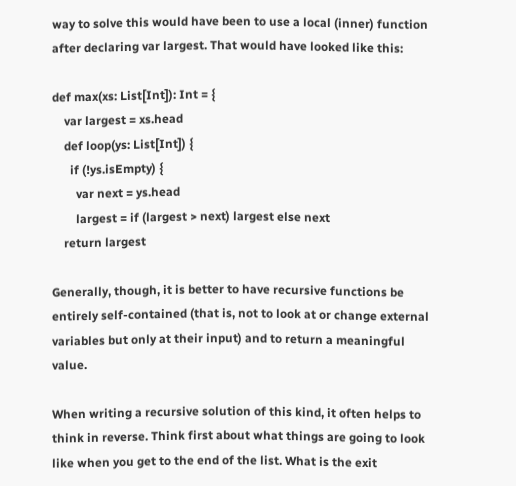way to solve this would have been to use a local (inner) function after declaring var largest. That would have looked like this:

def max(xs: List[Int]): Int = {
    var largest = xs.head
    def loop(ys: List[Int]) {
      if (!ys.isEmpty) {
        var next = ys.head
        largest = if (largest > next) largest else next
    return largest

Generally, though, it is better to have recursive functions be entirely self-contained (that is, not to look at or change external variables but only at their input) and to return a meaningful value.

When writing a recursive solution of this kind, it often helps to think in reverse. Think first about what things are going to look like when you get to the end of the list. What is the exit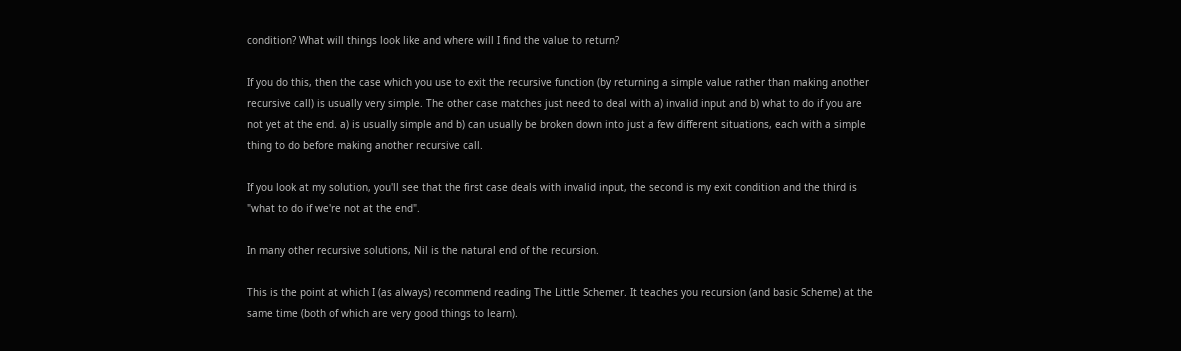condition? What will things look like and where will I find the value to return?

If you do this, then the case which you use to exit the recursive function (by returning a simple value rather than making another recursive call) is usually very simple. The other case matches just need to deal with a) invalid input and b) what to do if you are not yet at the end. a) is usually simple and b) can usually be broken down into just a few different situations, each with a simple thing to do before making another recursive call.

If you look at my solution, you'll see that the first case deals with invalid input, the second is my exit condition and the third is "what to do if we're not at the end".

In many other recursive solutions, Nil is the natural end of the recursion.

This is the point at which I (as always) recommend reading The Little Schemer. It teaches you recursion (and basic Scheme) at the same time (both of which are very good things to learn).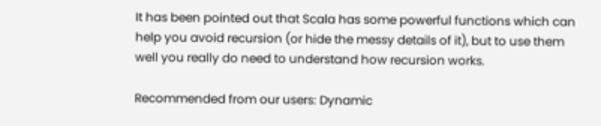It has been pointed out that Scala has some powerful functions which can help you avoid recursion (or hide the messy details of it), but to use them well you really do need to understand how recursion works.

Recommended from our users: Dynamic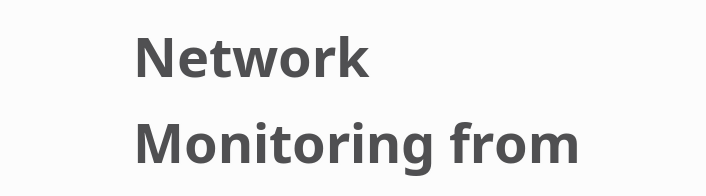Network Monitoring from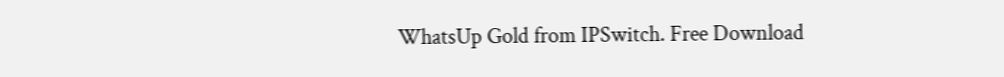WhatsUp Gold from IPSwitch. Free Download